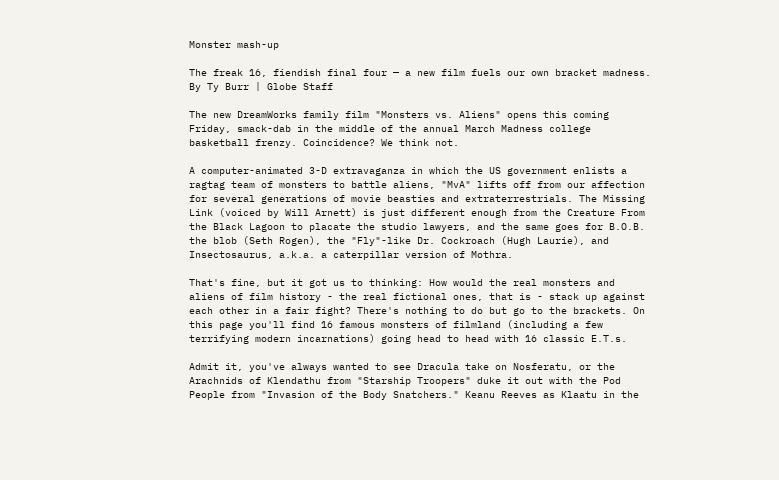Monster mash-up

The freak 16, fiendish final four — a new film fuels our own bracket madness.
By Ty Burr | Globe Staff

The new DreamWorks family film "Monsters vs. Aliens" opens this coming Friday, smack-dab in the middle of the annual March Madness college basketball frenzy. Coincidence? We think not.

A computer-animated 3-D extravaganza in which the US government enlists a ragtag team of monsters to battle aliens, "MvA" lifts off from our affection for several generations of movie beasties and extraterrestrials. The Missing Link (voiced by Will Arnett) is just different enough from the Creature From the Black Lagoon to placate the studio lawyers, and the same goes for B.O.B. the blob (Seth Rogen), the "Fly"-like Dr. Cockroach (Hugh Laurie), and Insectosaurus, a.k.a. a caterpillar version of Mothra.

That's fine, but it got us to thinking: How would the real monsters and aliens of film history - the real fictional ones, that is - stack up against each other in a fair fight? There's nothing to do but go to the brackets. On this page you'll find 16 famous monsters of filmland (including a few terrifying modern incarnations) going head to head with 16 classic E.T.s.

Admit it, you've always wanted to see Dracula take on Nosferatu, or the Arachnids of Klendathu from "Starship Troopers" duke it out with the Pod People from "Invasion of the Body Snatchers." Keanu Reeves as Klaatu in the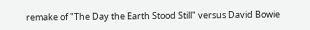remake of "The Day the Earth Stood Still" versus David Bowie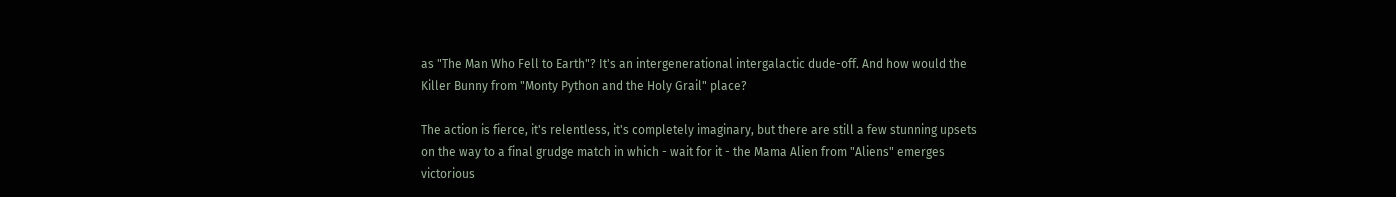as "The Man Who Fell to Earth"? It's an intergenerational intergalactic dude-off. And how would the Killer Bunny from "Monty Python and the Holy Grail" place?

The action is fierce, it's relentless, it's completely imaginary, but there are still a few stunning upsets on the way to a final grudge match in which - wait for it - the Mama Alien from "Aliens" emerges victorious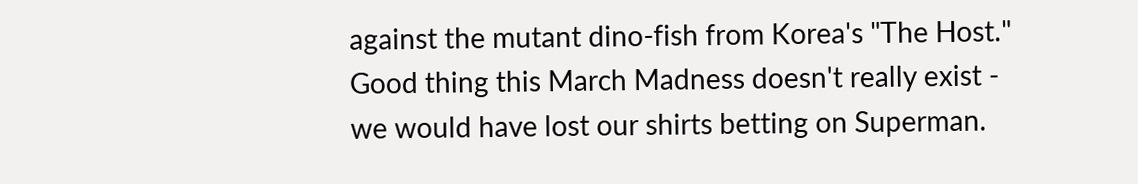against the mutant dino-fish from Korea's "The Host." Good thing this March Madness doesn't really exist - we would have lost our shirts betting on Superman.